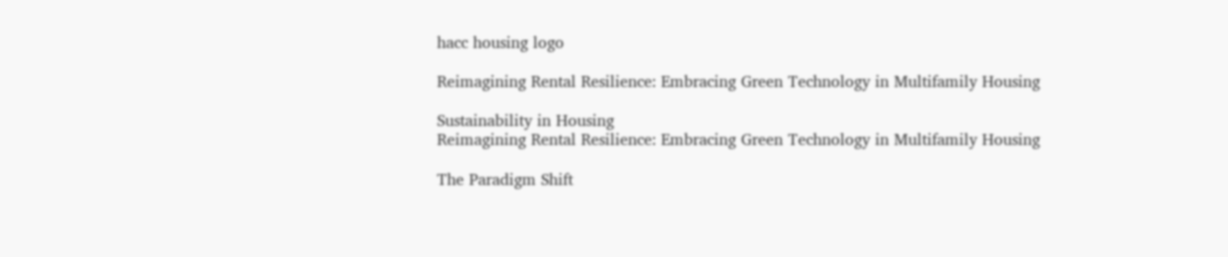hacc housing logo

Reimagining Rental Resilience: Embracing Green Technology in Multifamily Housing

Sustainability in Housing
Reimagining Rental Resilience: Embracing Green Technology in Multifamily Housing

The Paradigm Shift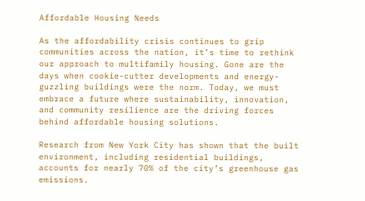Affordable Housing Needs

As the affordability crisis continues to grip communities across the nation, it’s time to rethink our approach to multifamily housing. Gone are the days when cookie-cutter developments and energy-guzzling buildings were the norm. Today, we must embrace a future where sustainability, innovation, and community resilience are the driving forces behind affordable housing solutions.

Research from New York City has shown that the built environment, including residential buildings, accounts for nearly 70% of the city’s greenhouse gas emissions.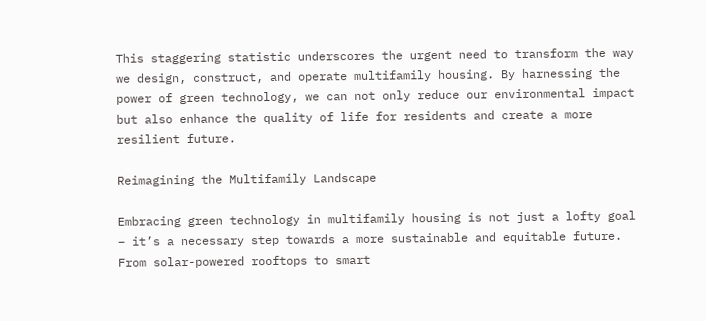This staggering statistic underscores the urgent need to transform the way we design, construct, and operate multifamily housing. By harnessing the power of green technology, we can not only reduce our environmental impact but also enhance the quality of life for residents and create a more resilient future.

Reimagining the Multifamily Landscape

Embracing green technology in multifamily housing is not just a lofty goal – it’s a necessary step towards a more sustainable and equitable future. From solar-powered rooftops to smart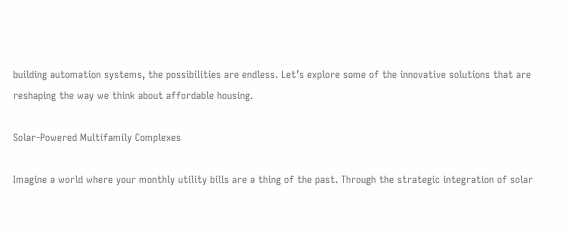building automation systems, the possibilities are endless. Let’s explore some of the innovative solutions that are reshaping the way we think about affordable housing.

Solar-Powered Multifamily Complexes

Imagine a world where your monthly utility bills are a thing of the past. Through the strategic integration of solar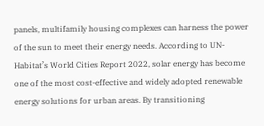panels, multifamily housing complexes can harness the power of the sun to meet their energy needs. According to UN-Habitat’s World Cities Report 2022, solar energy has become one of the most cost-effective and widely adopted renewable energy solutions for urban areas. By transitioning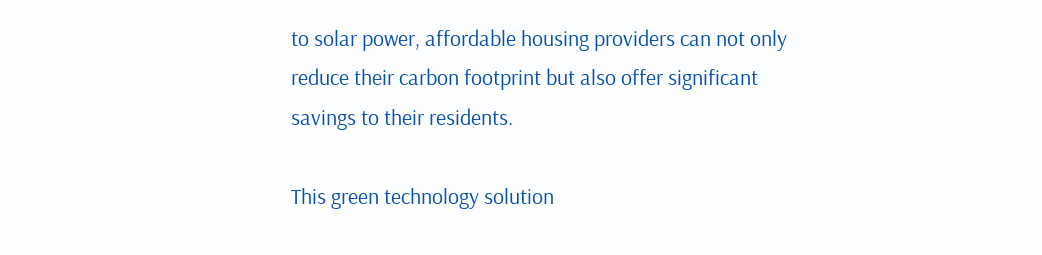to solar power, affordable housing providers can not only reduce their carbon footprint but also offer significant savings to their residents.

This green technology solution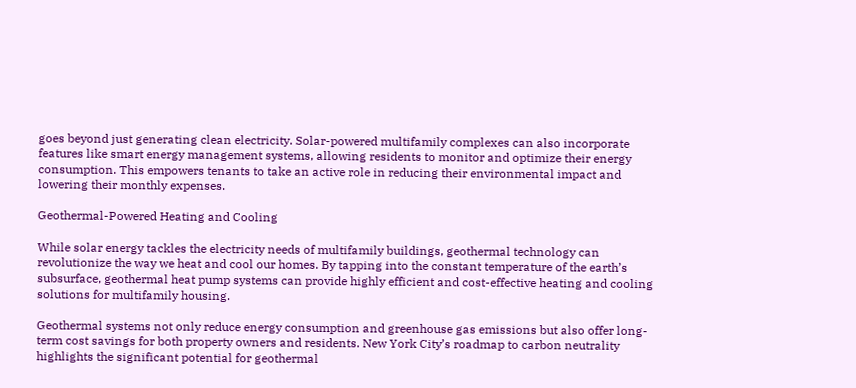goes beyond just generating clean electricity. Solar-powered multifamily complexes can also incorporate features like smart energy management systems, allowing residents to monitor and optimize their energy consumption. This empowers tenants to take an active role in reducing their environmental impact and lowering their monthly expenses.

Geothermal-Powered Heating and Cooling

While solar energy tackles the electricity needs of multifamily buildings, geothermal technology can revolutionize the way we heat and cool our homes. By tapping into the constant temperature of the earth’s subsurface, geothermal heat pump systems can provide highly efficient and cost-effective heating and cooling solutions for multifamily housing.

Geothermal systems not only reduce energy consumption and greenhouse gas emissions but also offer long-term cost savings for both property owners and residents. New York City’s roadmap to carbon neutrality highlights the significant potential for geothermal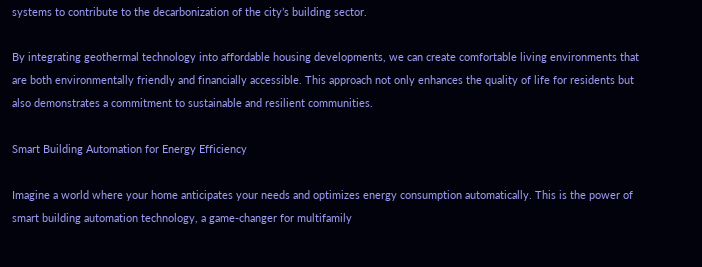systems to contribute to the decarbonization of the city’s building sector.

By integrating geothermal technology into affordable housing developments, we can create comfortable living environments that are both environmentally friendly and financially accessible. This approach not only enhances the quality of life for residents but also demonstrates a commitment to sustainable and resilient communities.

Smart Building Automation for Energy Efficiency

Imagine a world where your home anticipates your needs and optimizes energy consumption automatically. This is the power of smart building automation technology, a game-changer for multifamily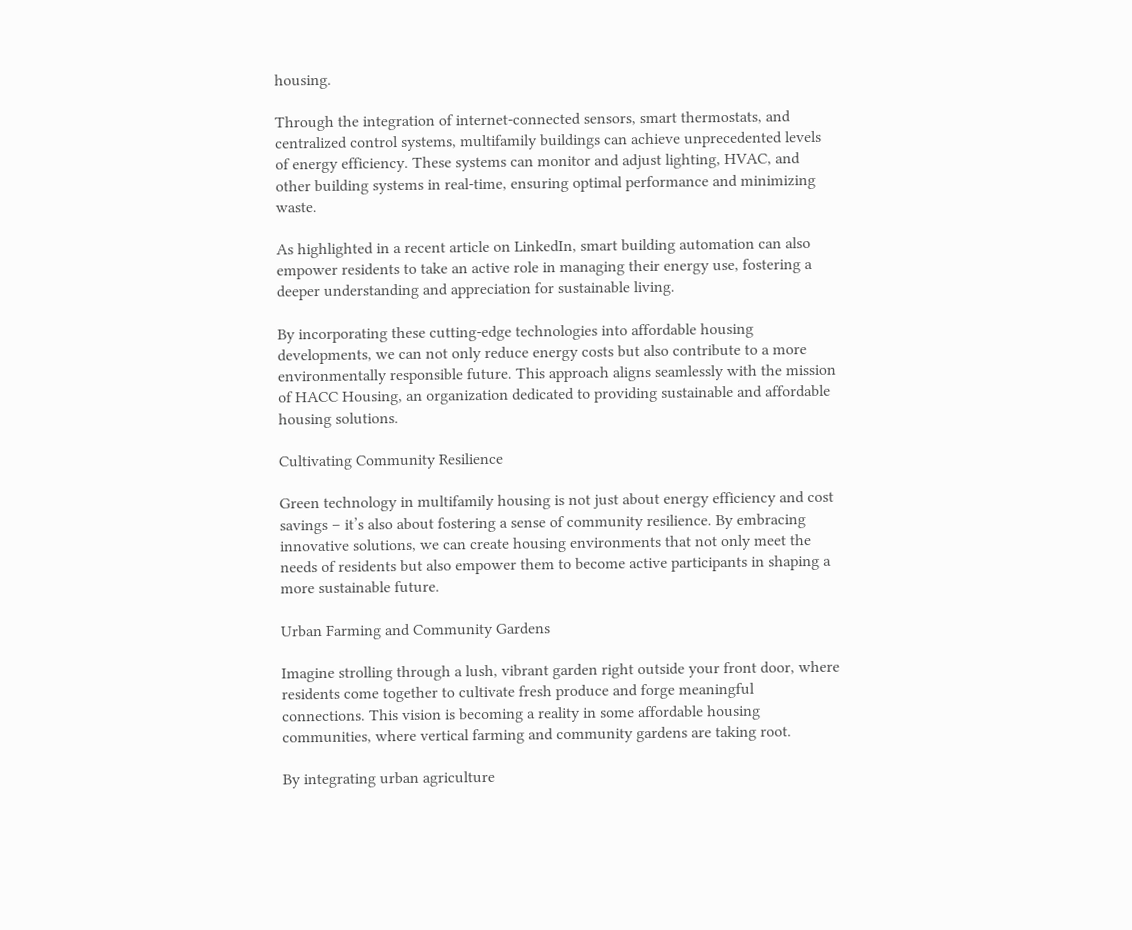housing.

Through the integration of internet-connected sensors, smart thermostats, and centralized control systems, multifamily buildings can achieve unprecedented levels of energy efficiency. These systems can monitor and adjust lighting, HVAC, and other building systems in real-time, ensuring optimal performance and minimizing waste.

As highlighted in a recent article on LinkedIn, smart building automation can also empower residents to take an active role in managing their energy use, fostering a deeper understanding and appreciation for sustainable living.

By incorporating these cutting-edge technologies into affordable housing developments, we can not only reduce energy costs but also contribute to a more environmentally responsible future. This approach aligns seamlessly with the mission of HACC Housing, an organization dedicated to providing sustainable and affordable housing solutions.

Cultivating Community Resilience

Green technology in multifamily housing is not just about energy efficiency and cost savings – it’s also about fostering a sense of community resilience. By embracing innovative solutions, we can create housing environments that not only meet the needs of residents but also empower them to become active participants in shaping a more sustainable future.

Urban Farming and Community Gardens

Imagine strolling through a lush, vibrant garden right outside your front door, where residents come together to cultivate fresh produce and forge meaningful connections. This vision is becoming a reality in some affordable housing communities, where vertical farming and community gardens are taking root.

By integrating urban agriculture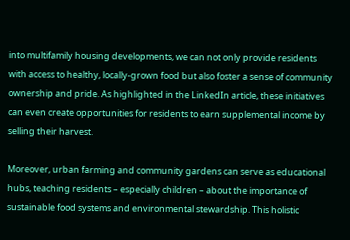into multifamily housing developments, we can not only provide residents with access to healthy, locally-grown food but also foster a sense of community ownership and pride. As highlighted in the LinkedIn article, these initiatives can even create opportunities for residents to earn supplemental income by selling their harvest.

Moreover, urban farming and community gardens can serve as educational hubs, teaching residents – especially children – about the importance of sustainable food systems and environmental stewardship. This holistic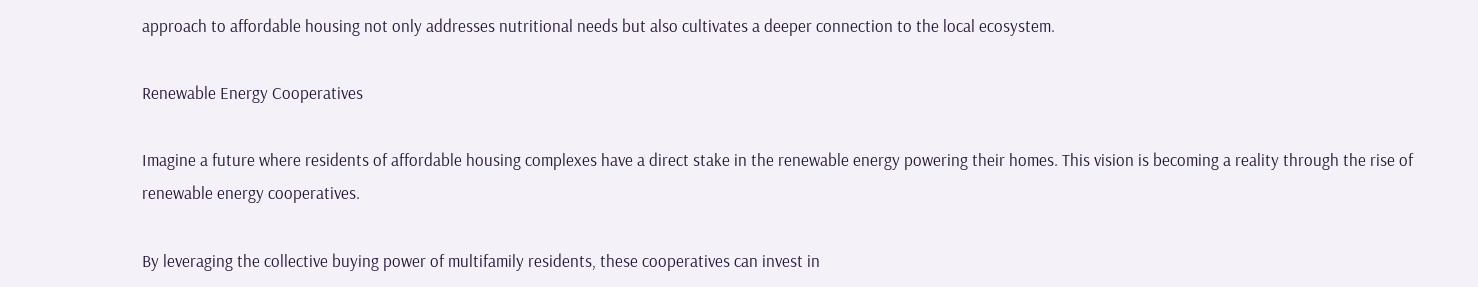approach to affordable housing not only addresses nutritional needs but also cultivates a deeper connection to the local ecosystem.

Renewable Energy Cooperatives

Imagine a future where residents of affordable housing complexes have a direct stake in the renewable energy powering their homes. This vision is becoming a reality through the rise of renewable energy cooperatives.

By leveraging the collective buying power of multifamily residents, these cooperatives can invest in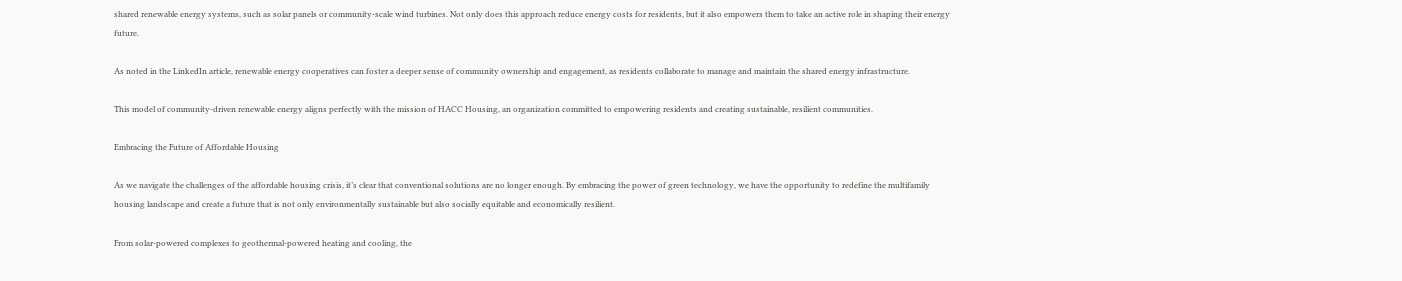shared renewable energy systems, such as solar panels or community-scale wind turbines. Not only does this approach reduce energy costs for residents, but it also empowers them to take an active role in shaping their energy future.

As noted in the LinkedIn article, renewable energy cooperatives can foster a deeper sense of community ownership and engagement, as residents collaborate to manage and maintain the shared energy infrastructure.

This model of community-driven renewable energy aligns perfectly with the mission of HACC Housing, an organization committed to empowering residents and creating sustainable, resilient communities.

Embracing the Future of Affordable Housing

As we navigate the challenges of the affordable housing crisis, it’s clear that conventional solutions are no longer enough. By embracing the power of green technology, we have the opportunity to redefine the multifamily housing landscape and create a future that is not only environmentally sustainable but also socially equitable and economically resilient.

From solar-powered complexes to geothermal-powered heating and cooling, the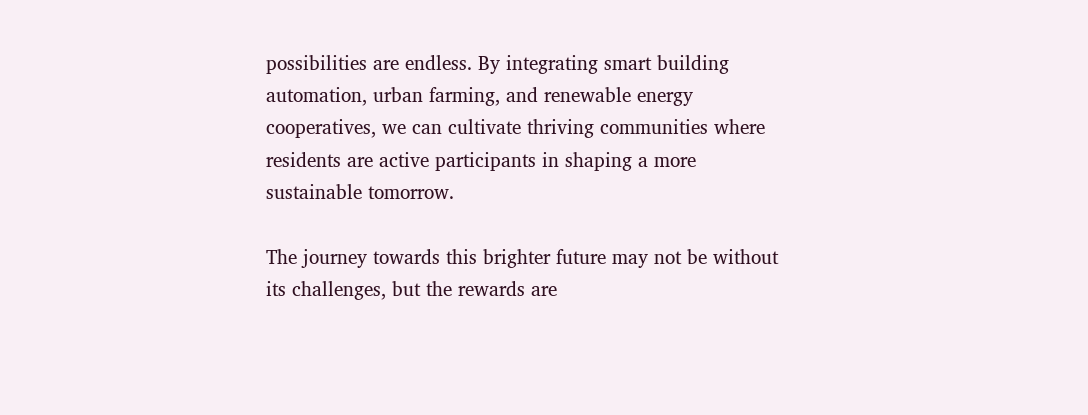possibilities are endless. By integrating smart building automation, urban farming, and renewable energy cooperatives, we can cultivate thriving communities where residents are active participants in shaping a more sustainable tomorrow.

The journey towards this brighter future may not be without its challenges, but the rewards are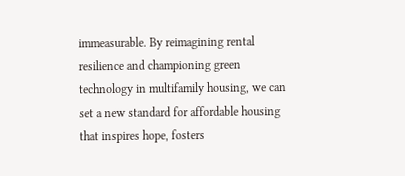immeasurable. By reimagining rental resilience and championing green technology in multifamily housing, we can set a new standard for affordable housing that inspires hope, fosters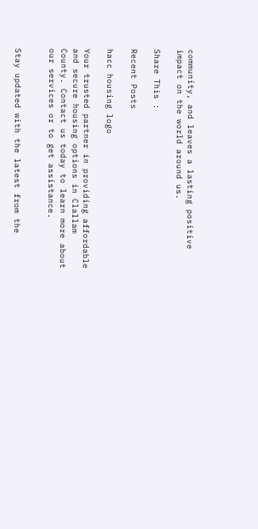community, and leaves a lasting positive impact on the world around us.

Share This :

Recent Posts

hacc housing logo

Your trusted partner in providing affordable and secure housing options in Clallam County. Contact us today to learn more about our services or to get assistance.


Stay updated with the latest from the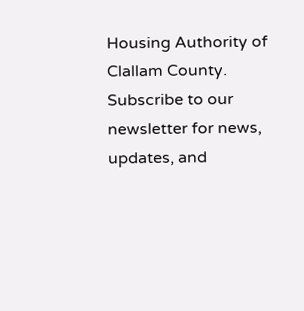Housing Authority of Clallam County. Subscribe to our newsletter for news, updates, and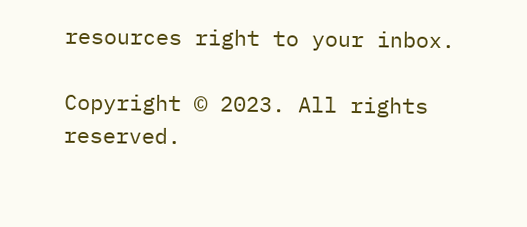resources right to your inbox.

Copyright © 2023. All rights reserved.